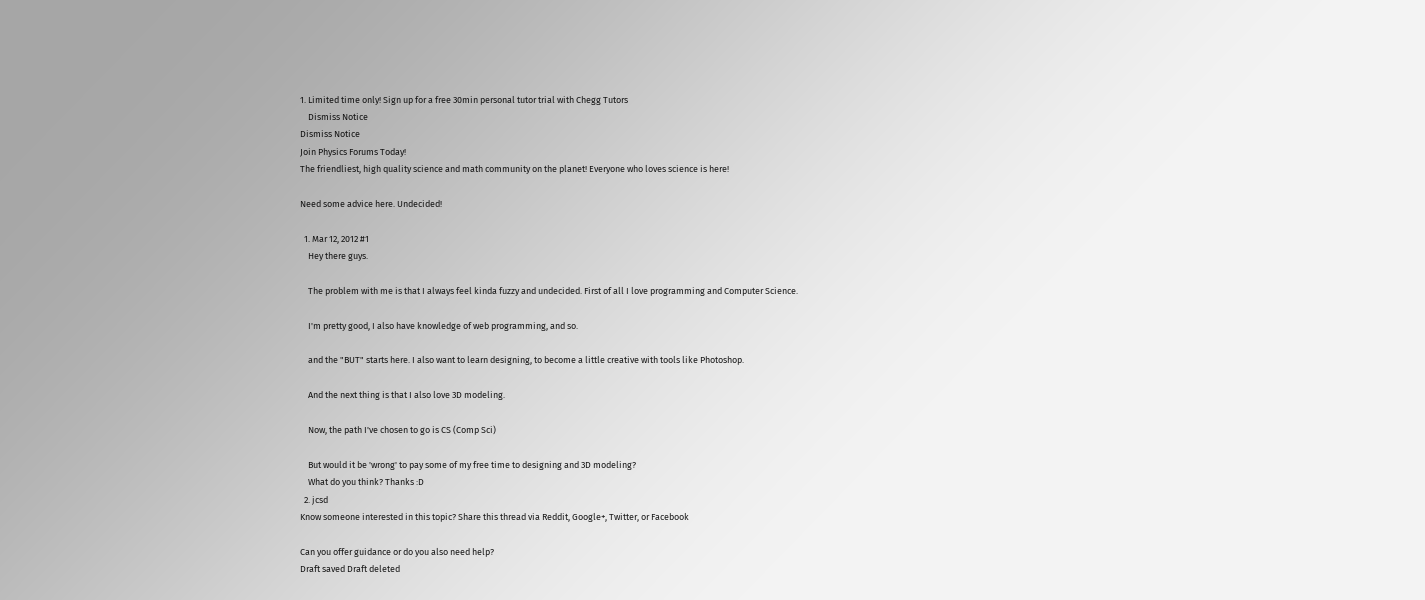1. Limited time only! Sign up for a free 30min personal tutor trial with Chegg Tutors
    Dismiss Notice
Dismiss Notice
Join Physics Forums Today!
The friendliest, high quality science and math community on the planet! Everyone who loves science is here!

Need some advice here. Undecided!

  1. Mar 12, 2012 #1
    Hey there guys.

    The problem with me is that I always feel kinda fuzzy and undecided. First of all I love programming and Computer Science.

    I'm pretty good, I also have knowledge of web programming, and so.

    and the "BUT" starts here. I also want to learn designing, to become a little creative with tools like Photoshop.

    And the next thing is that I also love 3D modeling.

    Now, the path I've chosen to go is CS (Comp Sci)

    But would it be 'wrong' to pay some of my free time to designing and 3D modeling?
    What do you think? Thanks :D
  2. jcsd
Know someone interested in this topic? Share this thread via Reddit, Google+, Twitter, or Facebook

Can you offer guidance or do you also need help?
Draft saved Draft deleted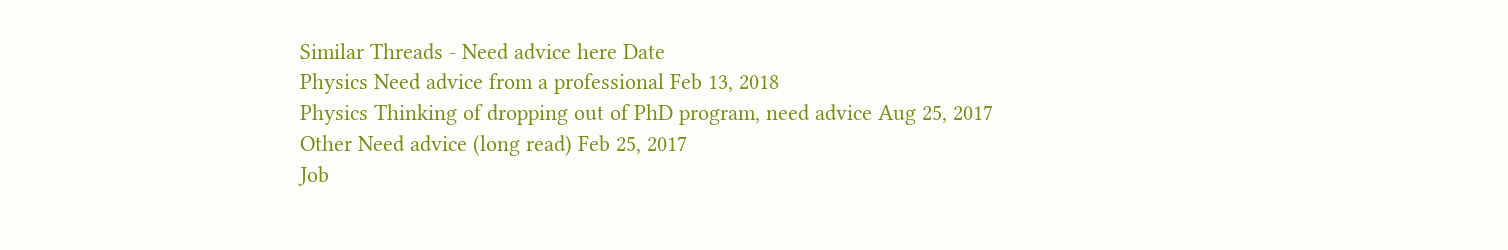Similar Threads - Need advice here Date
Physics Need advice from a professional Feb 13, 2018
Physics Thinking of dropping out of PhD program, need advice Aug 25, 2017
Other Need advice (long read) Feb 25, 2017
Job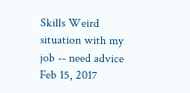Skills Weird situation with my job -- need advice Feb 15, 2017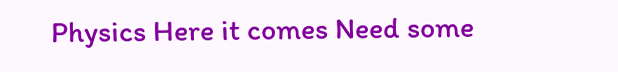Physics Here it comes Need some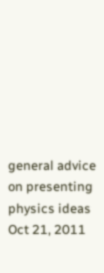general advice on presenting physics ideas Oct 21, 2011